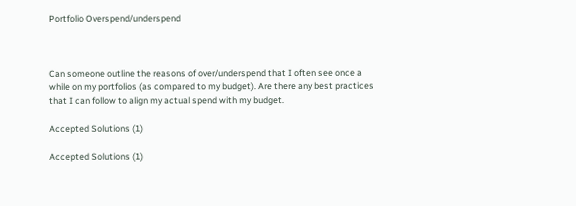Portfolio Overspend/underspend



Can someone outline the reasons of over/underspend that I often see once a while on my portfolios (as compared to my budget). Are there any best practices that I can follow to align my actual spend with my budget.

Accepted Solutions (1)

Accepted Solutions (1)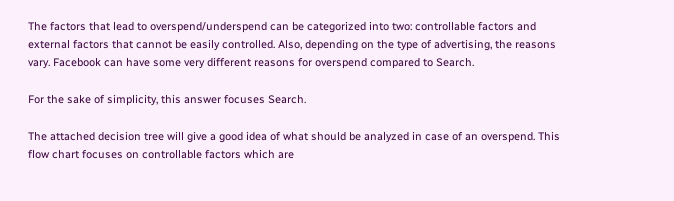The factors that lead to overspend/underspend can be categorized into two: controllable factors and external factors that cannot be easily controlled. Also, depending on the type of advertising, the reasons vary. Facebook can have some very different reasons for overspend compared to Search.

For the sake of simplicity, this answer focuses Search.

The attached decision tree will give a good idea of what should be analyzed in case of an overspend. This flow chart focuses on controllable factors which are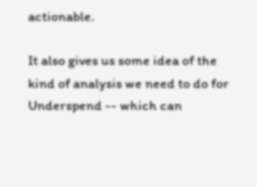actionable.

It also gives us some idea of the kind of analysis we need to do for Underspend -- which can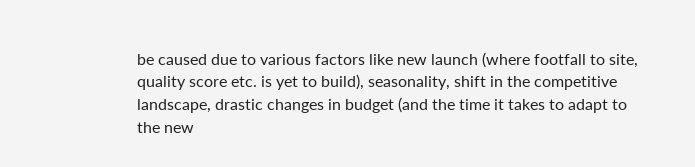be caused due to various factors like new launch (where footfall to site, quality score etc. is yet to build), seasonality, shift in the competitive landscape, drastic changes in budget (and the time it takes to adapt to the new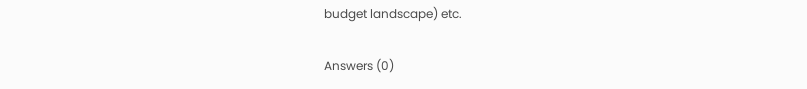budget landscape) etc.

Answers (0)